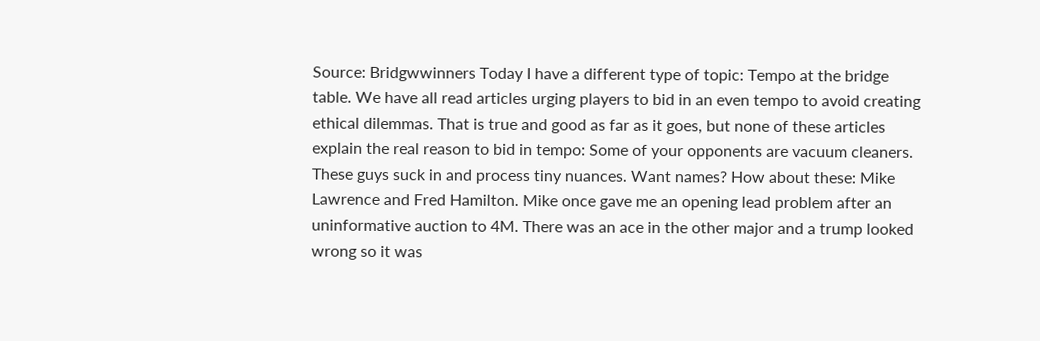Source: Bridgwwinners Today I have a different type of topic: Tempo at the bridge table. We have all read articles urging players to bid in an even tempo to avoid creating ethical dilemmas. That is true and good as far as it goes, but none of these articles explain the real reason to bid in tempo: Some of your opponents are vacuum cleaners. These guys suck in and process tiny nuances. Want names? How about these: Mike Lawrence and Fred Hamilton. Mike once gave me an opening lead problem after an uninformative auction to 4M. There was an ace in the other major and a trump looked wrong so it was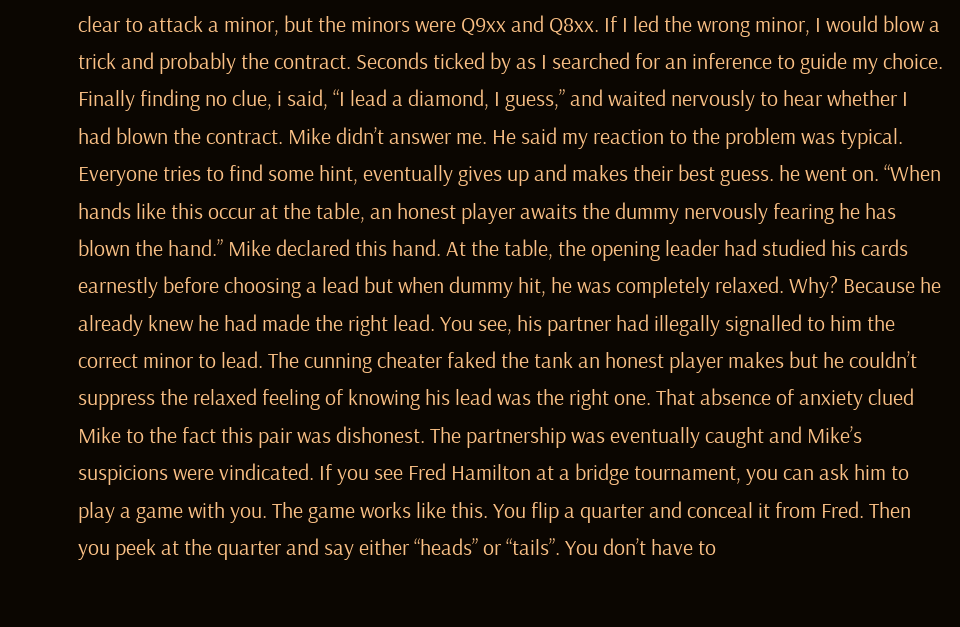clear to attack a minor, but the minors were Q9xx and Q8xx. If I led the wrong minor, I would blow a trick and probably the contract. Seconds ticked by as I searched for an inference to guide my choice. Finally finding no clue, i said, “I lead a diamond, I guess,” and waited nervously to hear whether I had blown the contract. Mike didn’t answer me. He said my reaction to the problem was typical. Everyone tries to find some hint, eventually gives up and makes their best guess. he went on. “When hands like this occur at the table, an honest player awaits the dummy nervously fearing he has blown the hand.” Mike declared this hand. At the table, the opening leader had studied his cards earnestly before choosing a lead but when dummy hit, he was completely relaxed. Why? Because he already knew he had made the right lead. You see, his partner had illegally signalled to him the correct minor to lead. The cunning cheater faked the tank an honest player makes but he couldn’t suppress the relaxed feeling of knowing his lead was the right one. That absence of anxiety clued Mike to the fact this pair was dishonest. The partnership was eventually caught and Mike’s suspicions were vindicated. If you see Fred Hamilton at a bridge tournament, you can ask him to play a game with you. The game works like this. You flip a quarter and conceal it from Fred. Then you peek at the quarter and say either “heads” or “tails”. You don’t have to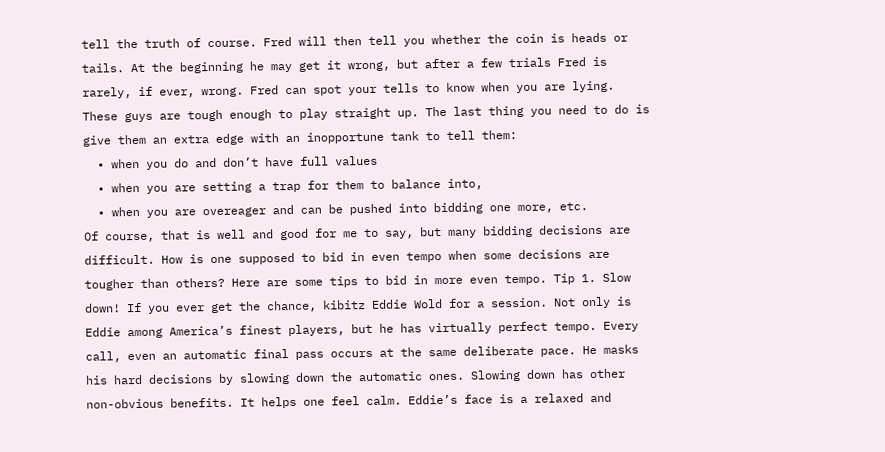tell the truth of course. Fred will then tell you whether the coin is heads or tails. At the beginning he may get it wrong, but after a few trials Fred is rarely, if ever, wrong. Fred can spot your tells to know when you are lying. These guys are tough enough to play straight up. The last thing you need to do is give them an extra edge with an inopportune tank to tell them:
  • when you do and don’t have full values
  • when you are setting a trap for them to balance into,
  • when you are overeager and can be pushed into bidding one more, etc.
Of course, that is well and good for me to say, but many bidding decisions are difficult. How is one supposed to bid in even tempo when some decisions are tougher than others? Here are some tips to bid in more even tempo. Tip 1. Slow down! If you ever get the chance, kibitz Eddie Wold for a session. Not only is Eddie among America’s finest players, but he has virtually perfect tempo. Every call, even an automatic final pass occurs at the same deliberate pace. He masks his hard decisions by slowing down the automatic ones. Slowing down has other non-obvious benefits. It helps one feel calm. Eddie’s face is a relaxed and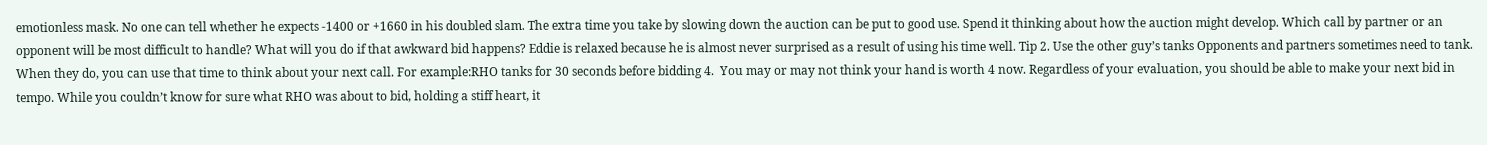emotionless mask. No one can tell whether he expects -1400 or +1660 in his doubled slam. The extra time you take by slowing down the auction can be put to good use. Spend it thinking about how the auction might develop. Which call by partner or an opponent will be most difficult to handle? What will you do if that awkward bid happens? Eddie is relaxed because he is almost never surprised as a result of using his time well. Tip 2. Use the other guy’s tanks Opponents and partners sometimes need to tank. When they do, you can use that time to think about your next call. For example:RHO tanks for 30 seconds before bidding 4.  You may or may not think your hand is worth 4 now. Regardless of your evaluation, you should be able to make your next bid in tempo. While you couldn’t know for sure what RHO was about to bid, holding a stiff heart, it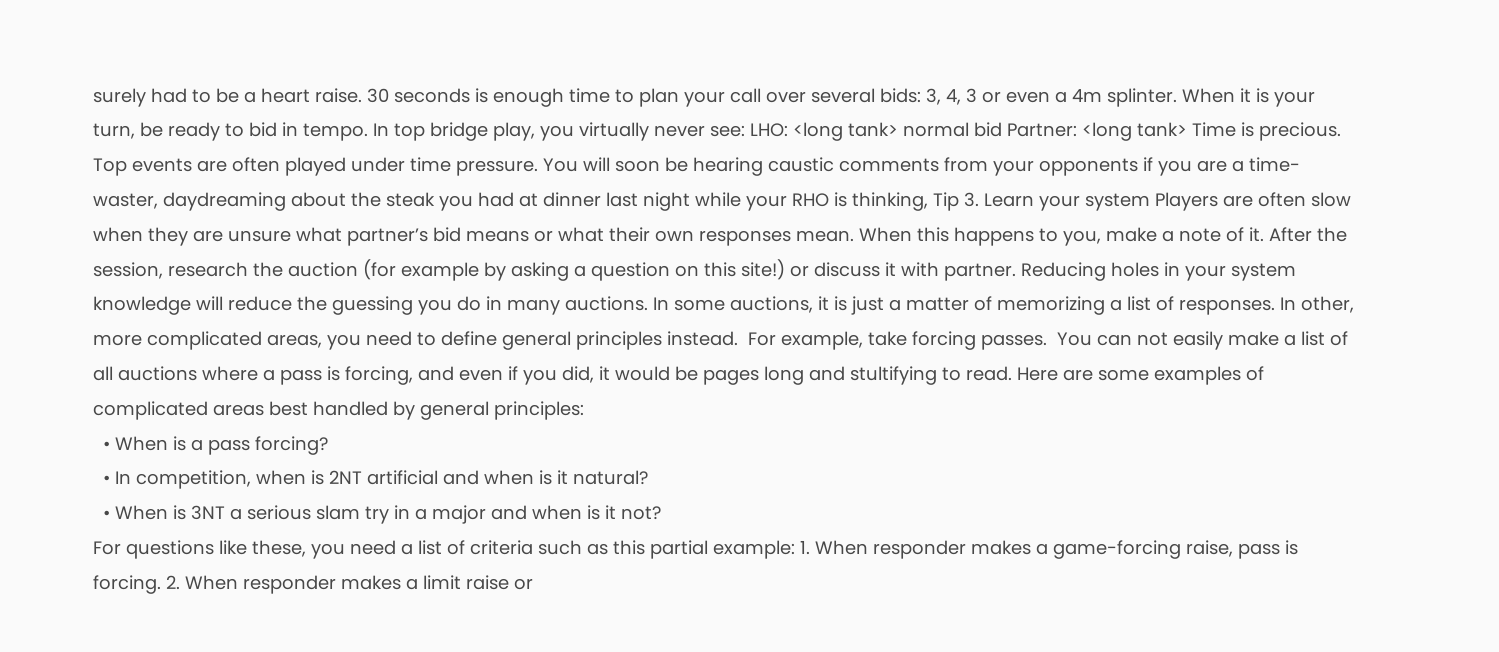surely had to be a heart raise. 30 seconds is enough time to plan your call over several bids: 3, 4, 3 or even a 4m splinter. When it is your turn, be ready to bid in tempo. In top bridge play, you virtually never see: LHO: <long tank> normal bid Partner: <long tank> Time is precious. Top events are often played under time pressure. You will soon be hearing caustic comments from your opponents if you are a time-waster, daydreaming about the steak you had at dinner last night while your RHO is thinking, Tip 3. Learn your system Players are often slow when they are unsure what partner’s bid means or what their own responses mean. When this happens to you, make a note of it. After the session, research the auction (for example by asking a question on this site!) or discuss it with partner. Reducing holes in your system knowledge will reduce the guessing you do in many auctions. In some auctions, it is just a matter of memorizing a list of responses. In other, more complicated areas, you need to define general principles instead.  For example, take forcing passes.  You can not easily make a list of all auctions where a pass is forcing, and even if you did, it would be pages long and stultifying to read. Here are some examples of complicated areas best handled by general principles:
  • When is a pass forcing?
  • In competition, when is 2NT artificial and when is it natural?
  • When is 3NT a serious slam try in a major and when is it not?
For questions like these, you need a list of criteria such as this partial example: 1. When responder makes a game-forcing raise, pass is forcing. 2. When responder makes a limit raise or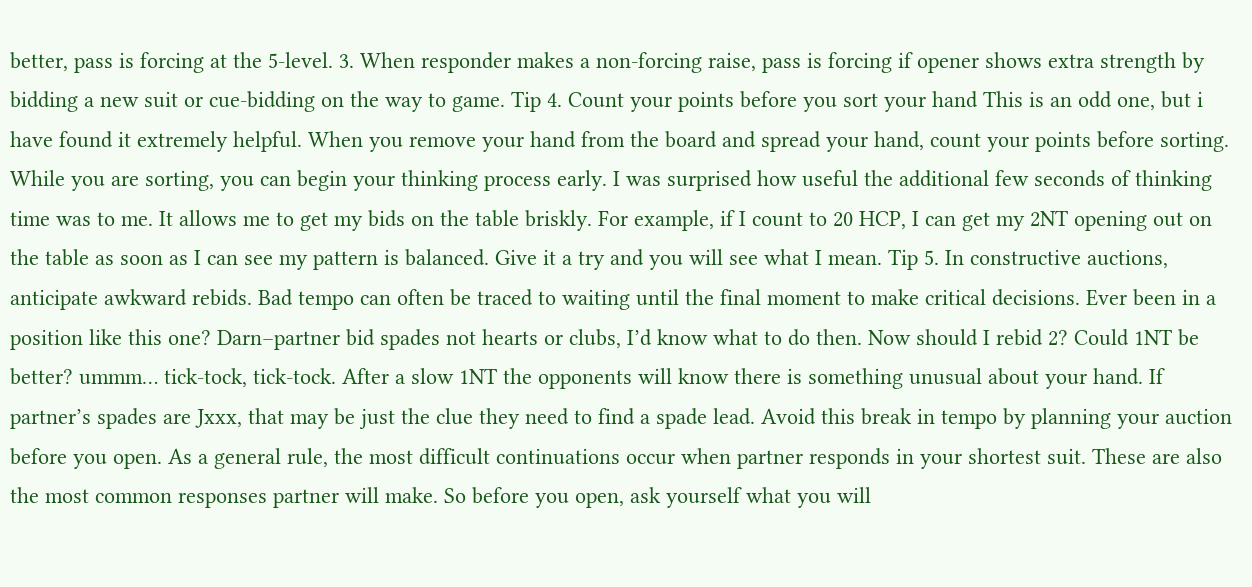better, pass is forcing at the 5-level. 3. When responder makes a non-forcing raise, pass is forcing if opener shows extra strength by bidding a new suit or cue-bidding on the way to game. Tip 4. Count your points before you sort your hand This is an odd one, but i have found it extremely helpful. When you remove your hand from the board and spread your hand, count your points before sorting. While you are sorting, you can begin your thinking process early. I was surprised how useful the additional few seconds of thinking time was to me. It allows me to get my bids on the table briskly. For example, if I count to 20 HCP, I can get my 2NT opening out on the table as soon as I can see my pattern is balanced. Give it a try and you will see what I mean. Tip 5. In constructive auctions, anticipate awkward rebids. Bad tempo can often be traced to waiting until the final moment to make critical decisions. Ever been in a position like this one? Darn–partner bid spades not hearts or clubs, I’d know what to do then. Now should I rebid 2? Could 1NT be better? ummm… tick-tock, tick-tock. After a slow 1NT the opponents will know there is something unusual about your hand. If partner’s spades are Jxxx, that may be just the clue they need to find a spade lead. Avoid this break in tempo by planning your auction before you open. As a general rule, the most difficult continuations occur when partner responds in your shortest suit. These are also the most common responses partner will make. So before you open, ask yourself what you will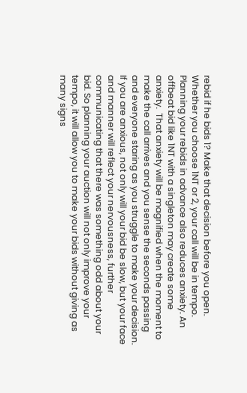rebid if he bids 1? Make that decision before you open. Whether you choose 1NT or 2, your call will be in tempo. Planning your rebids in advance also reduces anxiety. An offbeat bid like 1NT with a singleton may create some anxiety.  That anxiety will be magnified when the moment to make the call arrives and you sense the seconds passing and everyone staring as you struggle to make your decision. If you are anxious, not only will your bid be slow, but your face and manner will reflect your nervousness, further communicating that there was something odd about your bid. So planning your auction will not only improve your tempo, it will allow you to make your bids without giving as many signs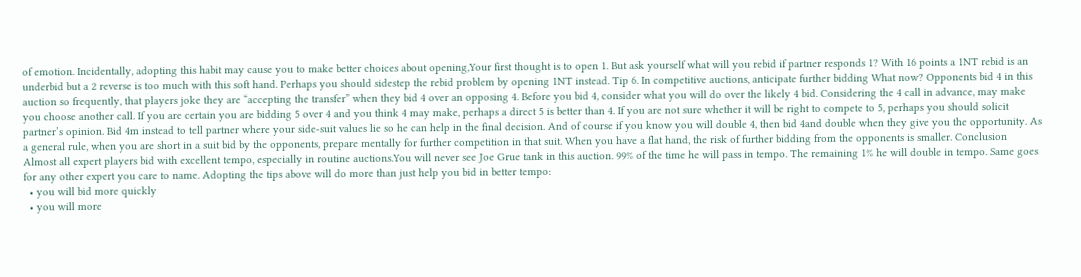of emotion. Incidentally, adopting this habit may cause you to make better choices about opening,Your first thought is to open 1. But ask yourself what will you rebid if partner responds 1? With 16 points a 1NT rebid is an underbid but a 2 reverse is too much with this soft hand. Perhaps you should sidestep the rebid problem by opening 1NT instead. Tip 6. In competitive auctions, anticipate further bidding What now? Opponents bid 4 in this auction so frequently, that players joke they are “accepting the transfer” when they bid 4 over an opposing 4. Before you bid 4, consider what you will do over the likely 4 bid. Considering the 4 call in advance, may make you choose another call. If you are certain you are bidding 5 over 4 and you think 4 may make, perhaps a direct 5 is better than 4. If you are not sure whether it will be right to compete to 5, perhaps you should solicit partner’s opinion. Bid 4m instead to tell partner where your side-suit values lie so he can help in the final decision. And of course if you know you will double 4, then bid 4and double when they give you the opportunity. As a general rule, when you are short in a suit bid by the opponents, prepare mentally for further competition in that suit. When you have a flat hand, the risk of further bidding from the opponents is smaller. Conclusion  Almost all expert players bid with excellent tempo, especially in routine auctions.You will never see Joe Grue tank in this auction. 99% of the time he will pass in tempo. The remaining 1% he will double in tempo. Same goes for any other expert you care to name. Adopting the tips above will do more than just help you bid in better tempo:
  • you will bid more quickly
  • you will more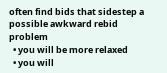often find bids that sidestep a possible awkward rebid problem
  • you will be more relaxed
  • you will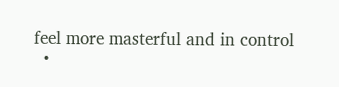feel more masterful and in control
  •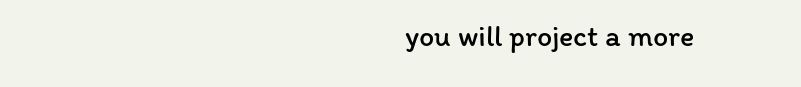you will project a more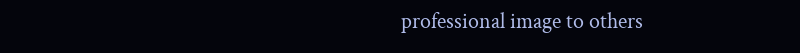professional image to others